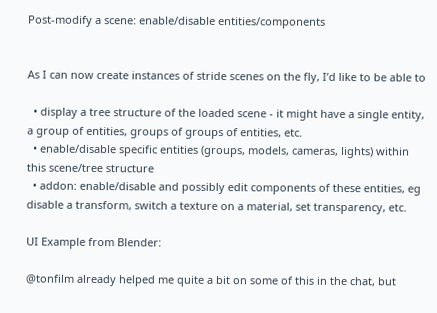Post-modify a scene: enable/disable entities/components


As I can now create instances of stride scenes on the fly, I’d like to be able to

  • display a tree structure of the loaded scene - it might have a single entity, a group of entities, groups of groups of entities, etc.
  • enable/disable specific entities (groups, models, cameras, lights) within this scene/tree structure
  • addon: enable/disable and possibly edit components of these entities, eg disable a transform, switch a texture on a material, set transparency, etc.

UI Example from Blender:

@tonfilm already helped me quite a bit on some of this in the chat, but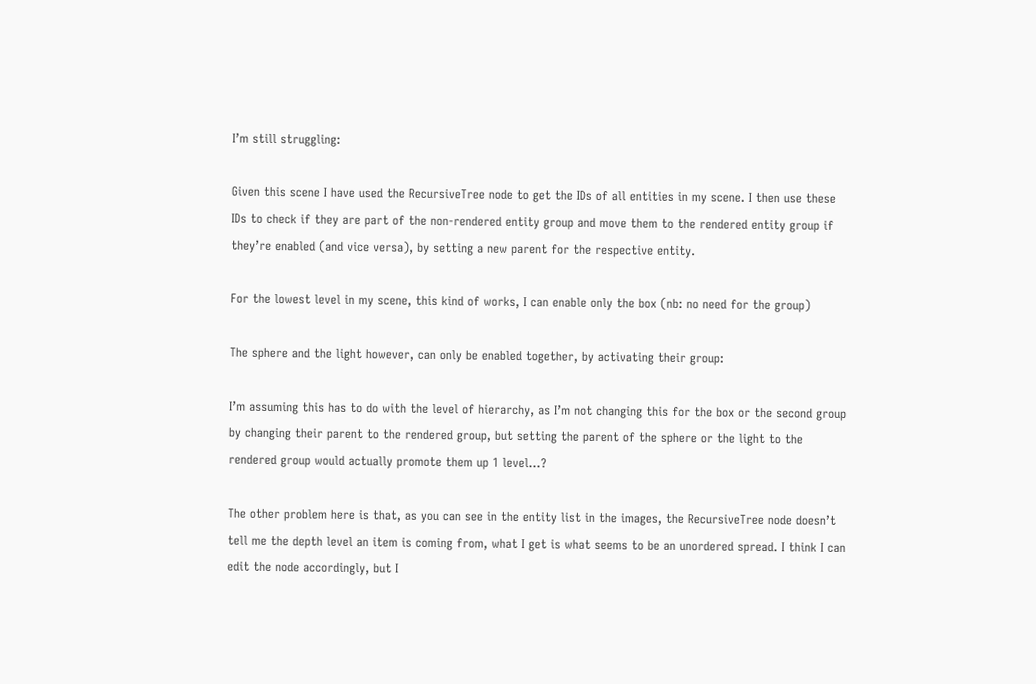I’m still struggling:

Given this scene I have used the RecursiveTree node to get the IDs of all entities in my scene. I then use these IDs to check if they are part of the non-rendered entity group and move them to the rendered entity group if they’re enabled (and vice versa), by setting a new parent for the respective entity.

For the lowest level in my scene, this kind of works, I can enable only the box (nb: no need for the group)

The sphere and the light however, can only be enabled together, by activating their group:

I’m assuming this has to do with the level of hierarchy, as I’m not changing this for the box or the second group by changing their parent to the rendered group, but setting the parent of the sphere or the light to the rendered group would actually promote them up 1 level…?

The other problem here is that, as you can see in the entity list in the images, the RecursiveTree node doesn’t tell me the depth level an item is coming from, what I get is what seems to be an unordered spread. I think I can edit the node accordingly, but I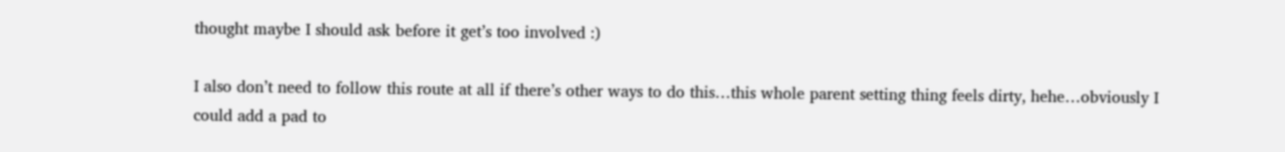thought maybe I should ask before it get’s too involved :)

I also don’t need to follow this route at all if there’s other ways to do this…this whole parent setting thing feels dirty, hehe…obviously I could add a pad to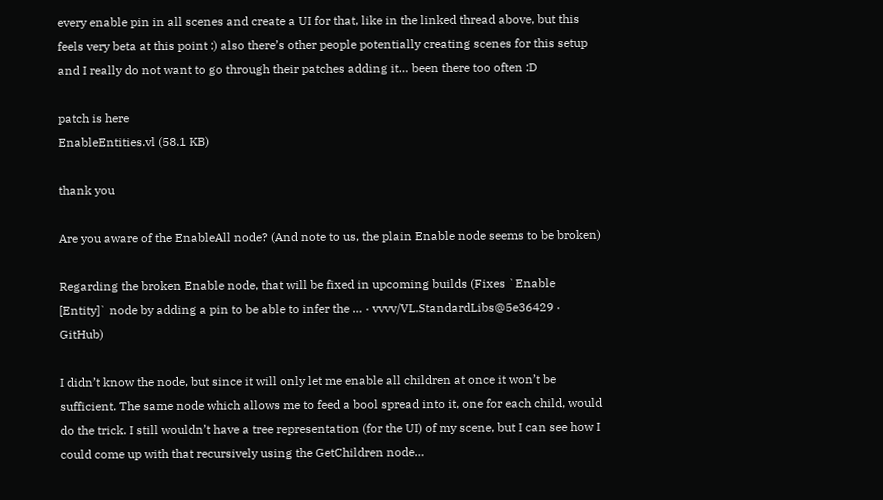every enable pin in all scenes and create a UI for that, like in the linked thread above, but this feels very beta at this point :) also there’s other people potentially creating scenes for this setup and I really do not want to go through their patches adding it… been there too often :D

patch is here
EnableEntities.vl (58.1 KB)

thank you

Are you aware of the EnableAll node? (And note to us, the plain Enable node seems to be broken)

Regarding the broken Enable node, that will be fixed in upcoming builds (Fixes `Enable [Entity]` node by adding a pin to be able to infer the … · vvvv/VL.StandardLibs@5e36429 · GitHub)

I didn’t know the node, but since it will only let me enable all children at once it won’t be sufficient. The same node which allows me to feed a bool spread into it, one for each child, would do the trick. I still wouldn’t have a tree representation (for the UI) of my scene, but I can see how I could come up with that recursively using the GetChildren node…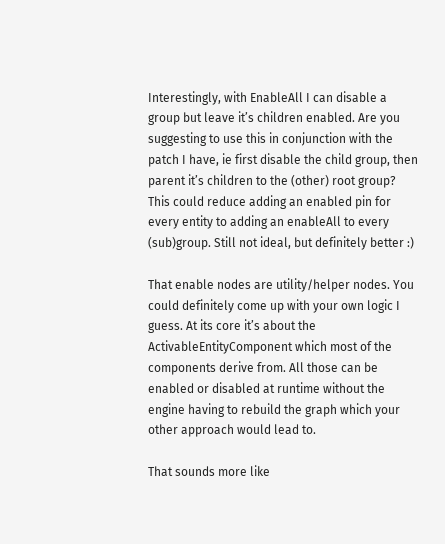Interestingly, with EnableAll I can disable a group but leave it’s children enabled. Are you suggesting to use this in conjunction with the patch I have, ie first disable the child group, then parent it’s children to the (other) root group? This could reduce adding an enabled pin for every entity to adding an enableAll to every (sub)group. Still not ideal, but definitely better :)

That enable nodes are utility/helper nodes. You could definitely come up with your own logic I guess. At its core it’s about the ActivableEntityComponent which most of the components derive from. All those can be enabled or disabled at runtime without the engine having to rebuild the graph which your other approach would lead to.

That sounds more like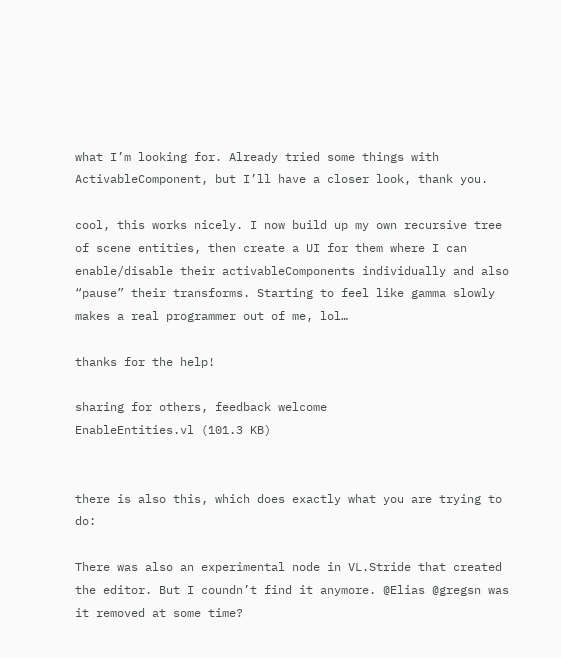what I’m looking for. Already tried some things with ActivableComponent, but I’ll have a closer look, thank you.

cool, this works nicely. I now build up my own recursive tree of scene entities, then create a UI for them where I can enable/disable their activableComponents individually and also “pause” their transforms. Starting to feel like gamma slowly makes a real programmer out of me, lol…

thanks for the help!

sharing for others, feedback welcome
EnableEntities.vl (101.3 KB)


there is also this, which does exactly what you are trying to do:

There was also an experimental node in VL.Stride that created the editor. But I coundn’t find it anymore. @Elias @gregsn was it removed at some time?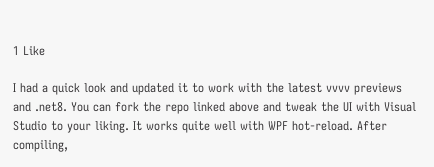1 Like

I had a quick look and updated it to work with the latest vvvv previews and .net8. You can fork the repo linked above and tweak the UI with Visual Studio to your liking. It works quite well with WPF hot-reload. After compiling,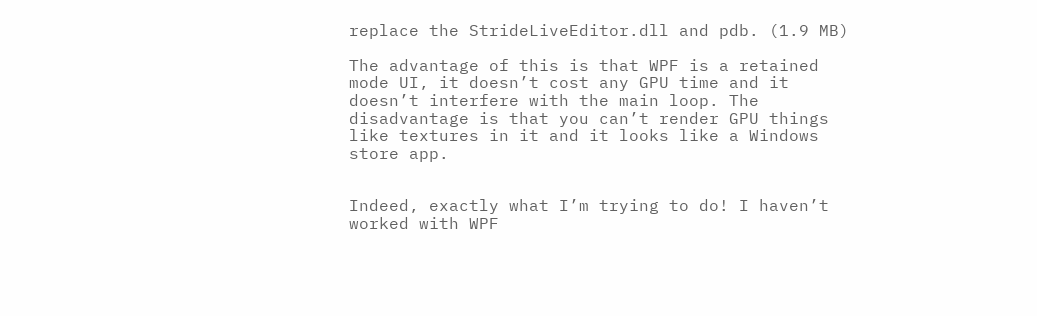replace the StrideLiveEditor.dll and pdb. (1.9 MB)

The advantage of this is that WPF is a retained mode UI, it doesn’t cost any GPU time and it doesn’t interfere with the main loop. The disadvantage is that you can’t render GPU things like textures in it and it looks like a Windows store app.


Indeed, exactly what I’m trying to do! I haven’t worked with WPF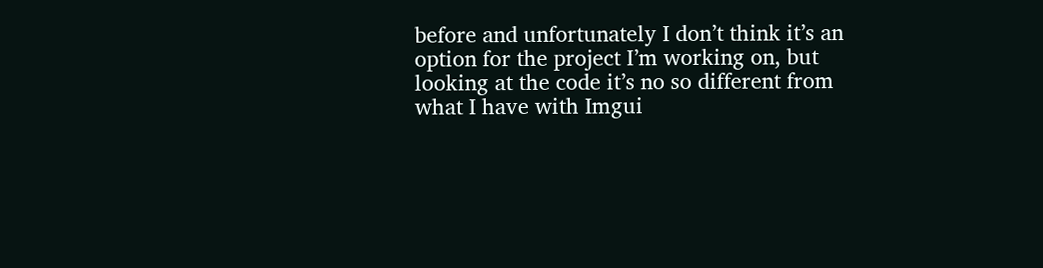before and unfortunately I don’t think it’s an option for the project I’m working on, but looking at the code it’s no so different from what I have with Imgui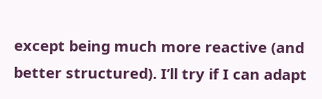except being much more reactive (and better structured). I’ll try if I can adapt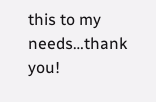this to my needs…thank you!